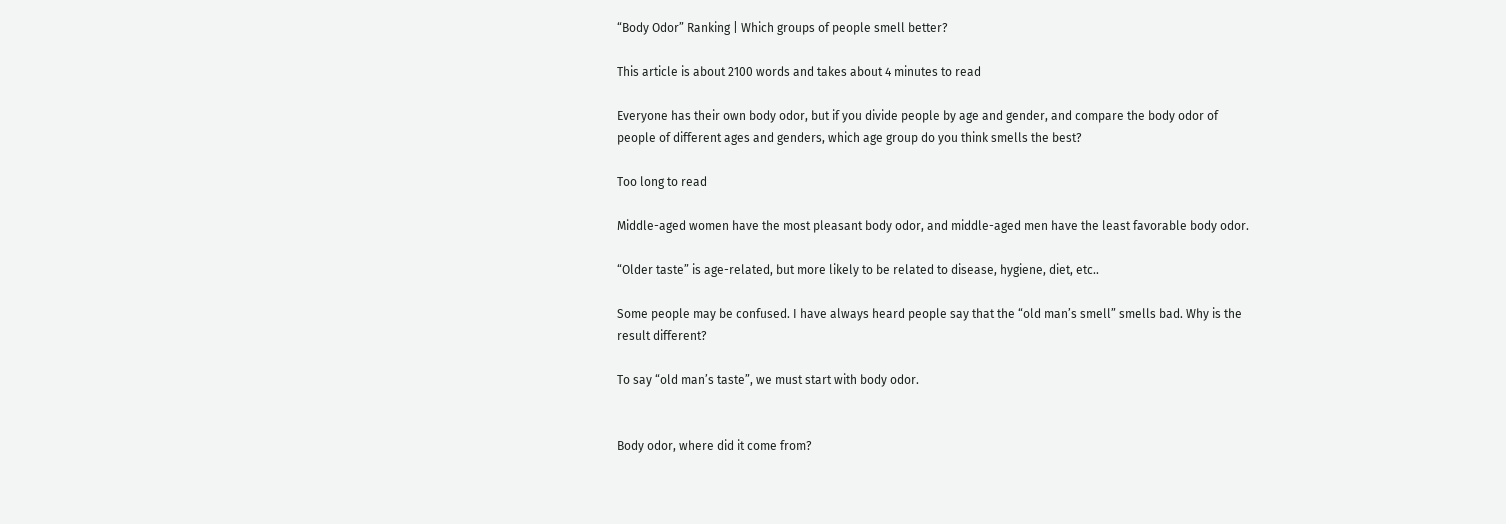“Body Odor” Ranking | Which groups of people smell better?

This article is about 2100 words and takes about 4 minutes to read

Everyone has their own body odor, but if you divide people by age and gender, and compare the body odor of people of different ages and genders, which age group do you think smells the best?

Too long to read

Middle-aged women have the most pleasant body odor, and middle-aged men have the least favorable body odor.

“Older taste” is age-related, but more likely to be related to disease, hygiene, diet, etc..

Some people may be confused. I have always heard people say that the “old man’s smell” smells bad. Why is the result different?

To say “old man’s taste”, we must start with body odor.


Body odor, where did it come from?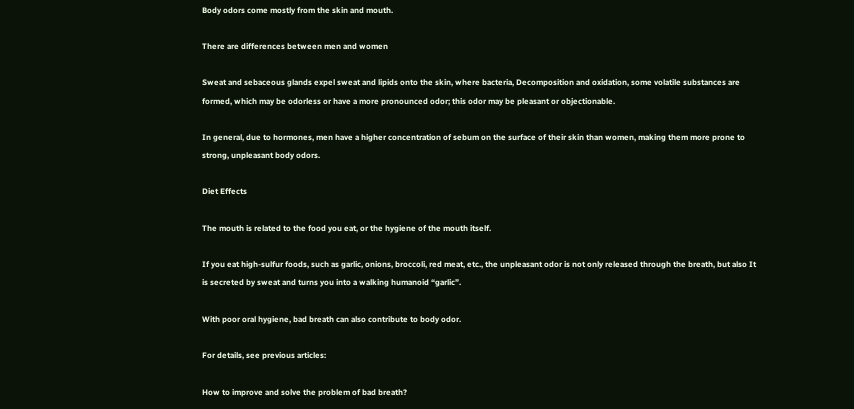Body odors come mostly from the skin and mouth.

There are differences between men and women

Sweat and sebaceous glands expel sweat and lipids onto the skin, where bacteria, Decomposition and oxidation, some volatile substances are formed, which may be odorless or have a more pronounced odor; this odor may be pleasant or objectionable.

In general, due to hormones, men have a higher concentration of sebum on the surface of their skin than women, making them more prone to strong, unpleasant body odors.

Diet Effects

The mouth is related to the food you eat, or the hygiene of the mouth itself.

If you eat high-sulfur foods, such as garlic, onions, broccoli, red meat, etc., the unpleasant odor is not only released through the breath, but also It is secreted by sweat and turns you into a walking humanoid “garlic”.

With poor oral hygiene, bad breath can also contribute to body odor.

For details, see previous articles:

How to improve and solve the problem of bad breath?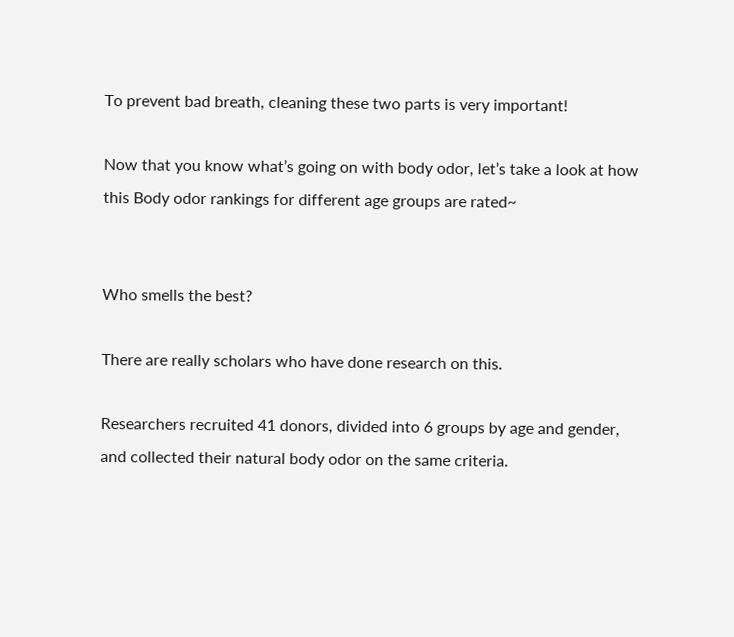To prevent bad breath, cleaning these two parts is very important!

Now that you know what’s going on with body odor, let’s take a look at how this Body odor rankings for different age groups are rated~


Who smells the best?

There are really scholars who have done research on this.

Researchers recruited 41 donors, divided into 6 groups by age and gender, and collected their natural body odor on the same criteria.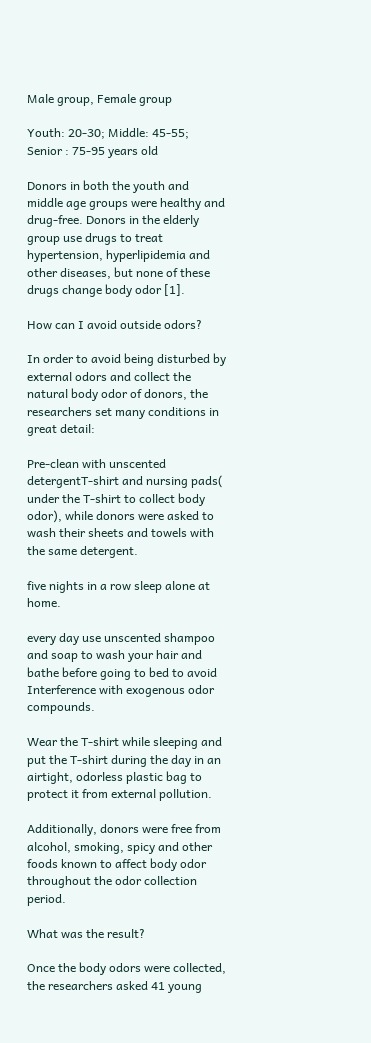Male group, Female group

Youth: 20-30; Middle: 45-55; Senior : 75-95 years old

Donors in both the youth and middle age groups were healthy and drug-free. Donors in the elderly group use drugs to treat hypertension, hyperlipidemia and other diseases, but none of these drugs change body odor [1].

How can I avoid outside odors?

In order to avoid being disturbed by external odors and collect the natural body odor of donors, the researchers set many conditions in great detail:

Pre-clean with unscented detergentT-shirt and nursing pads( under the T-shirt to collect body odor), while donors were asked to wash their sheets and towels with the same detergent.

five nights in a row sleep alone at home.

every day use unscented shampoo and soap to wash your hair and bathe before going to bed to avoid Interference with exogenous odor compounds.

Wear the T-shirt while sleeping and put the T-shirt during the day in an airtight, odorless plastic bag to protect it from external pollution.

Additionally, donors were free from alcohol, smoking, spicy and other foods known to affect body odor throughout the odor collection period.

What was the result?

Once the body odors were collected, the researchers asked 41 young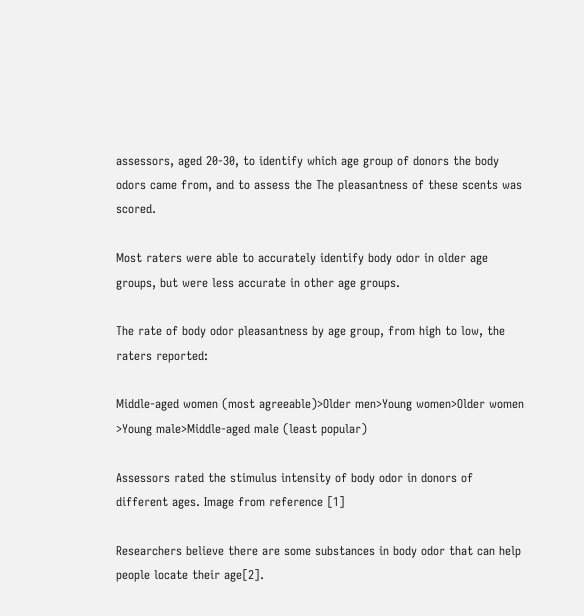assessors, aged 20-30, to identify which age group of donors the body odors came from, and to assess the The pleasantness of these scents was scored.

Most raters were able to accurately identify body odor in older age groups, but were less accurate in other age groups.

The rate of body odor pleasantness by age group, from high to low, the raters reported:

Middle-aged women (most agreeable)>Older men>Young women>Older women >Young male>Middle-aged male (least popular)

Assessors rated the stimulus intensity of body odor in donors of different ages. Image from reference [1]

Researchers believe there are some substances in body odor that can help people locate their age[2].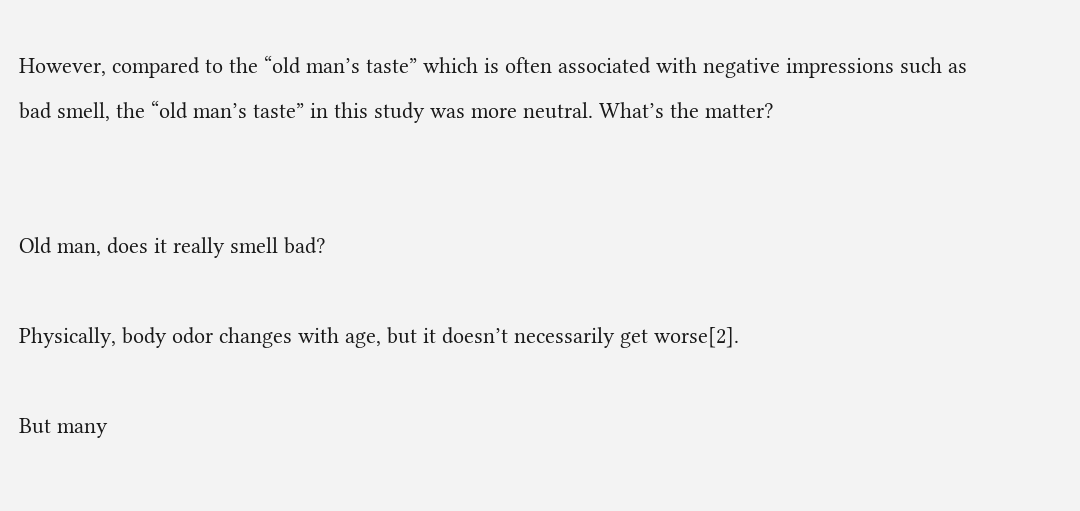However, compared to the “old man’s taste” which is often associated with negative impressions such as bad smell, the “old man’s taste” in this study was more neutral. What’s the matter?


Old man, does it really smell bad?

Physically, body odor changes with age, but it doesn’t necessarily get worse[2].

But many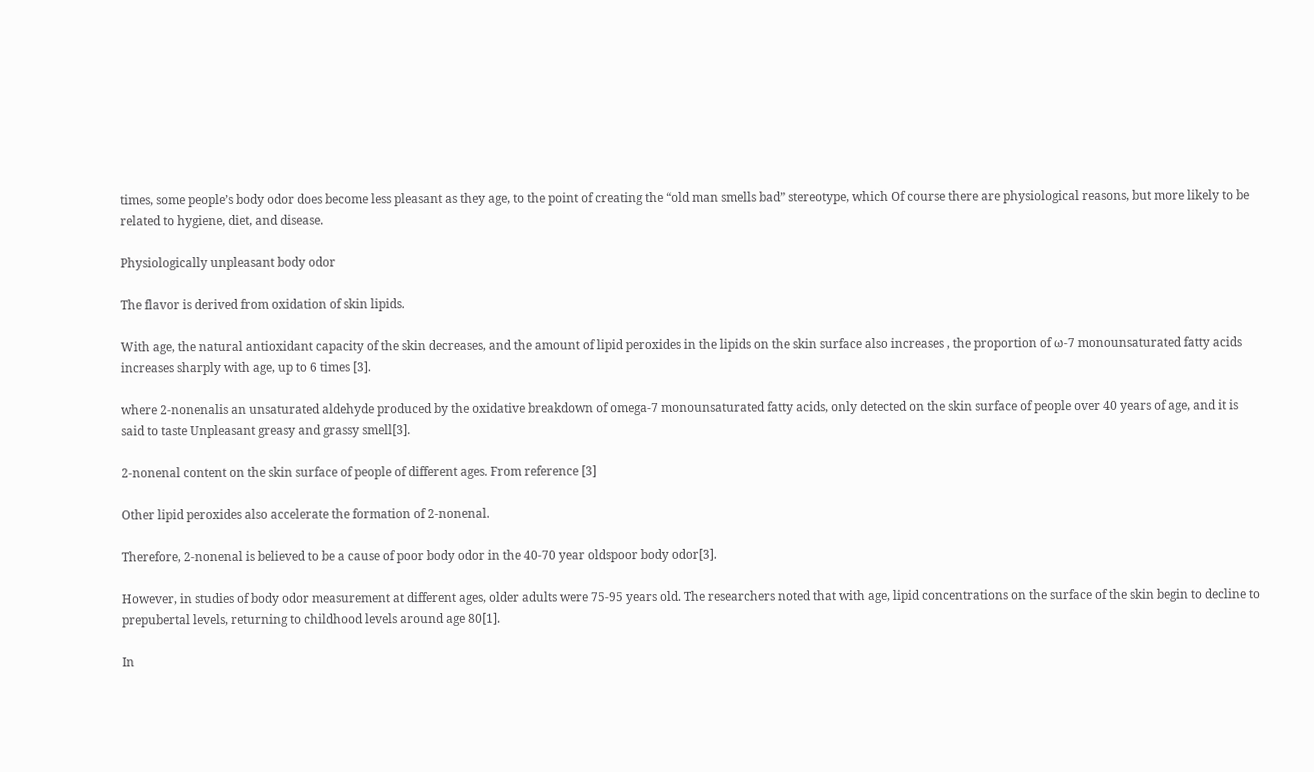times, some people’s body odor does become less pleasant as they age, to the point of creating the “old man smells bad” stereotype, which Of course there are physiological reasons, but more likely to be related to hygiene, diet, and disease.

Physiologically unpleasant body odor

The flavor is derived from oxidation of skin lipids.

With age, the natural antioxidant capacity of the skin decreases, and the amount of lipid peroxides in the lipids on the skin surface also increases , the proportion of ω-7 monounsaturated fatty acids increases sharply with age, up to 6 times [3].

where 2-nonenalis an unsaturated aldehyde produced by the oxidative breakdown of omega-7 monounsaturated fatty acids, only detected on the skin surface of people over 40 years of age, and it is said to taste Unpleasant greasy and grassy smell[3].

2-nonenal content on the skin surface of people of different ages. From reference [3]

Other lipid peroxides also accelerate the formation of 2-nonenal.

Therefore, 2-nonenal is believed to be a cause of poor body odor in the 40-70 year oldspoor body odor[3].

However, in studies of body odor measurement at different ages, older adults were 75-95 years old. The researchers noted that with age, lipid concentrations on the surface of the skin begin to decline to prepubertal levels, returning to childhood levels around age 80[1].

In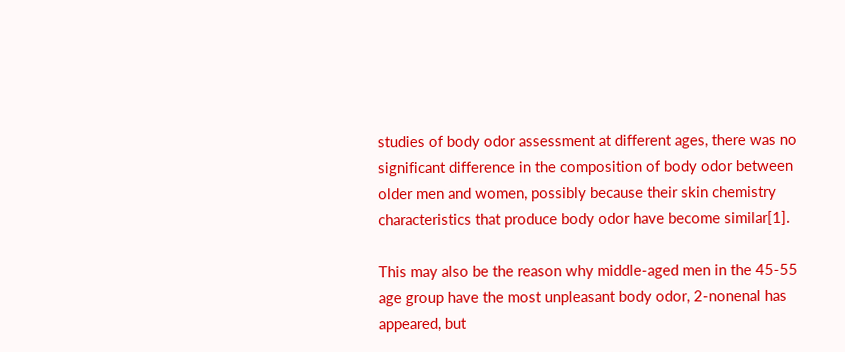studies of body odor assessment at different ages, there was no significant difference in the composition of body odor between older men and women, possibly because their skin chemistry characteristics that produce body odor have become similar[1].

This may also be the reason why middle-aged men in the 45-55 age group have the most unpleasant body odor, 2-nonenal has appeared, but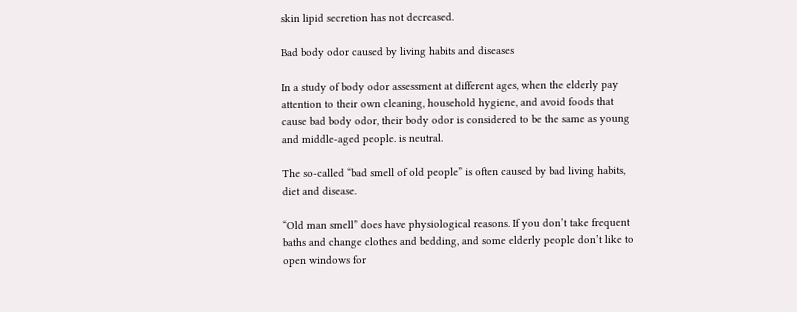skin lipid secretion has not decreased.

Bad body odor caused by living habits and diseases

In a study of body odor assessment at different ages, when the elderly pay attention to their own cleaning, household hygiene, and avoid foods that cause bad body odor, their body odor is considered to be the same as young and middle-aged people. is neutral.

The so-called “bad smell of old people” is often caused by bad living habits, diet and disease.

“Old man smell” does have physiological reasons. If you don’t take frequent baths and change clothes and bedding, and some elderly people don’t like to open windows for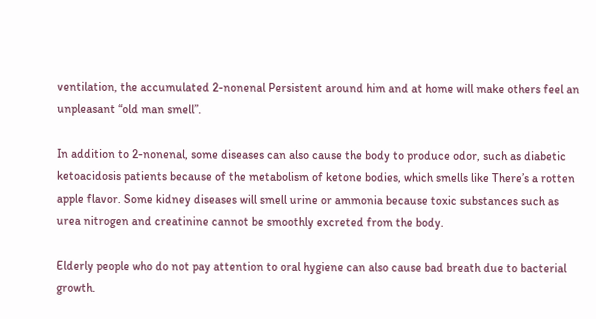ventilation, the accumulated 2-nonenal Persistent around him and at home will make others feel an unpleasant “old man smell”.

In addition to 2-nonenal, some diseases can also cause the body to produce odor, such as diabetic ketoacidosis patients because of the metabolism of ketone bodies, which smells like There’s a rotten apple flavor. Some kidney diseases will smell urine or ammonia because toxic substances such as urea nitrogen and creatinine cannot be smoothly excreted from the body.

Elderly people who do not pay attention to oral hygiene can also cause bad breath due to bacterial growth.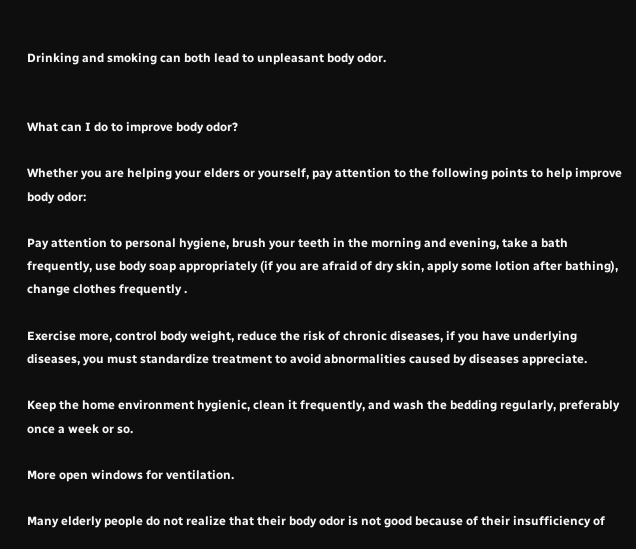Drinking and smoking can both lead to unpleasant body odor.


What can I do to improve body odor?

Whether you are helping your elders or yourself, pay attention to the following points to help improve body odor:

Pay attention to personal hygiene, brush your teeth in the morning and evening, take a bath frequently, use body soap appropriately (if you are afraid of dry skin, apply some lotion after bathing), change clothes frequently .

Exercise more, control body weight, reduce the risk of chronic diseases, if you have underlying diseases, you must standardize treatment to avoid abnormalities caused by diseases appreciate.

Keep the home environment hygienic, clean it frequently, and wash the bedding regularly, preferably once a week or so.

More open windows for ventilation.

Many elderly people do not realize that their body odor is not good because of their insufficiency of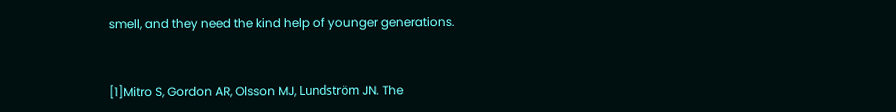smell, and they need the kind help of younger generations.


[1]Mitro S, Gordon AR, Olsson MJ, Lundström JN. The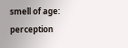smell of age: perception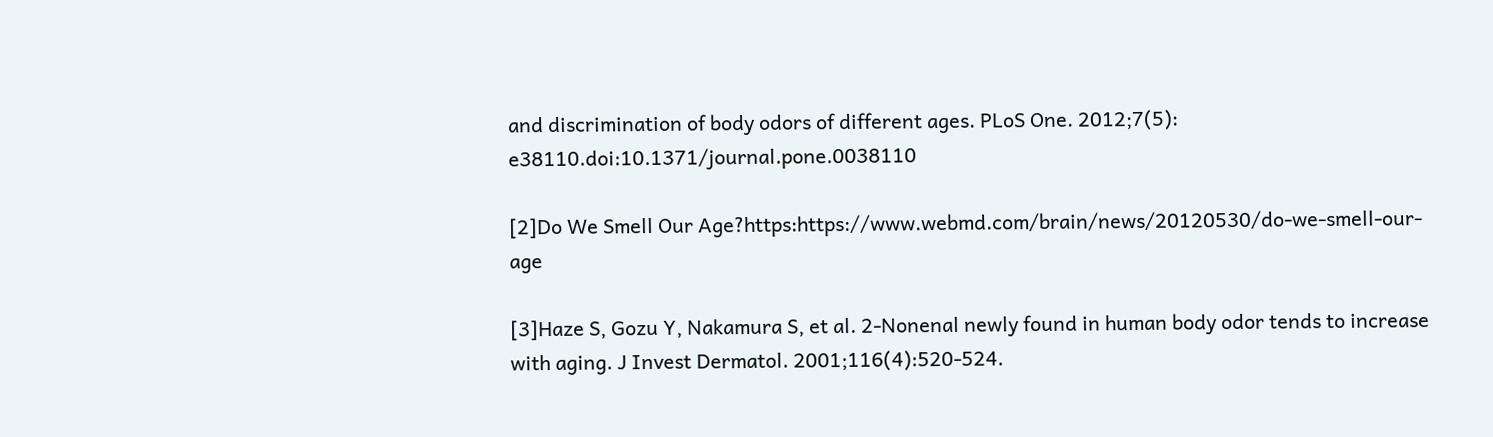and discrimination of body odors of different ages. PLoS One. 2012;7(5): e38110.doi:10.1371/journal.pone.0038110

[2]Do We Smell Our Age?https:https://www.webmd.com/brain/news/20120530/do-we-smell-our-age

[3]Haze S, Gozu Y, Nakamura S, et al. 2-Nonenal newly found in human body odor tends to increase with aging. J Invest Dermatol. 2001;116(4):520-524.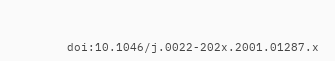doi:10.1046/j.0022-202x.2001.01287.x